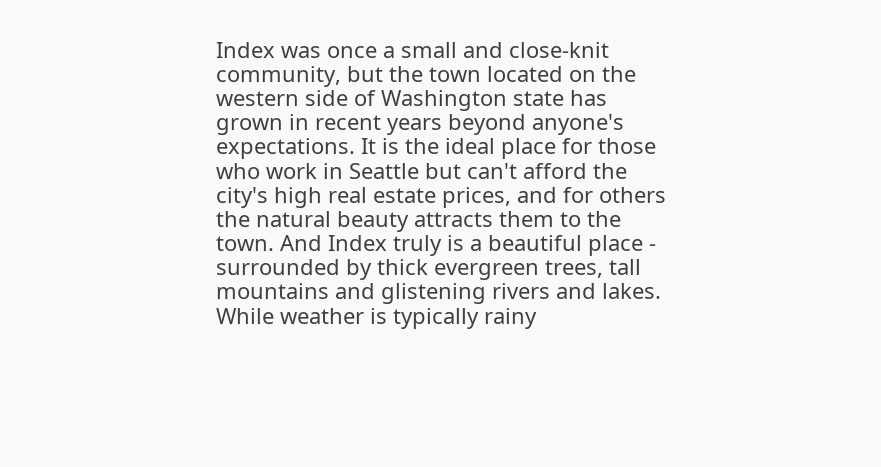Index was once a small and close-knit community, but the town located on the western side of Washington state has grown in recent years beyond anyone's expectations. It is the ideal place for those who work in Seattle but can't afford the city's high real estate prices, and for others the natural beauty attracts them to the town. And Index truly is a beautiful place - surrounded by thick evergreen trees, tall mountains and glistening rivers and lakes. While weather is typically rainy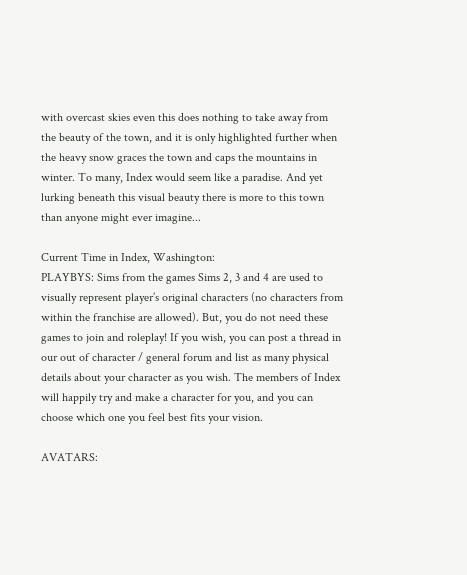with overcast skies even this does nothing to take away from the beauty of the town, and it is only highlighted further when the heavy snow graces the town and caps the mountains in winter. To many, Index would seem like a paradise. And yet lurking beneath this visual beauty there is more to this town than anyone might ever imagine...

Current Time in Index, Washington:
PLAYBYS: Sims from the games Sims 2, 3 and 4 are used to visually represent player’s original characters (no characters from within the franchise are allowed). But, you do not need these games to join and roleplay! If you wish, you can post a thread in our out of character / general forum and list as many physical details about your character as you wish. The members of Index will happily try and make a character for you, and you can choose which one you feel best fits your vision.

AVATARS: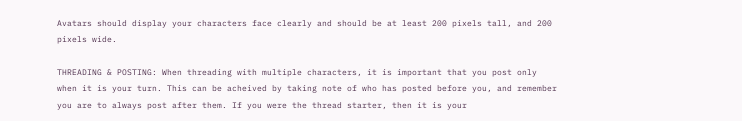Avatars should display your characters face clearly and should be at least 200 pixels tall, and 200 pixels wide.

THREADING & POSTING: When threading with multiple characters, it is important that you post only when it is your turn. This can be acheived by taking note of who has posted before you, and remember you are to always post after them. If you were the thread starter, then it is your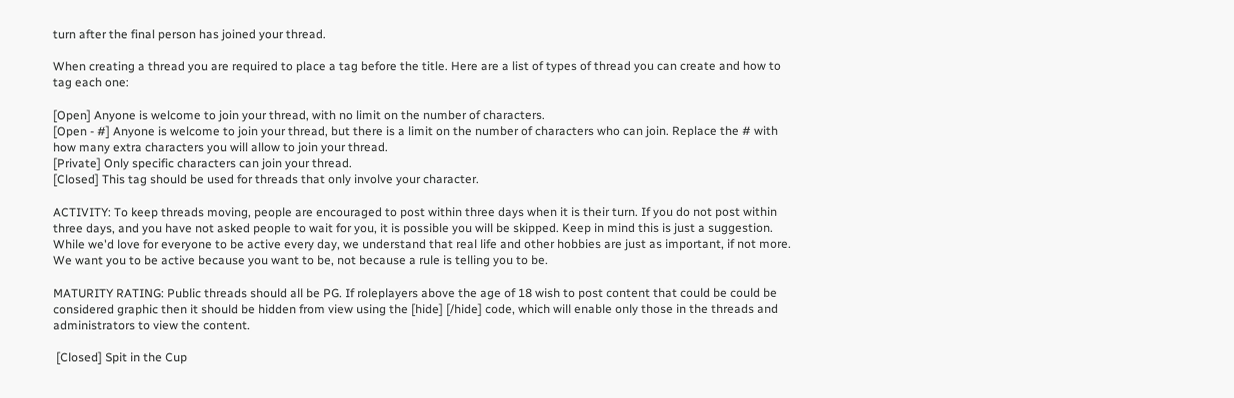turn after the final person has joined your thread.

When creating a thread you are required to place a tag before the title. Here are a list of types of thread you can create and how to tag each one:

[Open] Anyone is welcome to join your thread, with no limit on the number of characters.
[Open - #] Anyone is welcome to join your thread, but there is a limit on the number of characters who can join. Replace the # with how many extra characters you will allow to join your thread.
[Private] Only specific characters can join your thread.
[Closed] This tag should be used for threads that only involve your character.

ACTIVITY: To keep threads moving, people are encouraged to post within three days when it is their turn. If you do not post within three days, and you have not asked people to wait for you, it is possible you will be skipped. Keep in mind this is just a suggestion. While we'd love for everyone to be active every day, we understand that real life and other hobbies are just as important, if not more. We want you to be active because you want to be, not because a rule is telling you to be.

MATURITY RATING: Public threads should all be PG. If roleplayers above the age of 18 wish to post content that could be could be considered graphic then it should be hidden from view using the [hide] [/hide] code, which will enable only those in the threads and administrators to view the content.

 [Closed] Spit in the Cup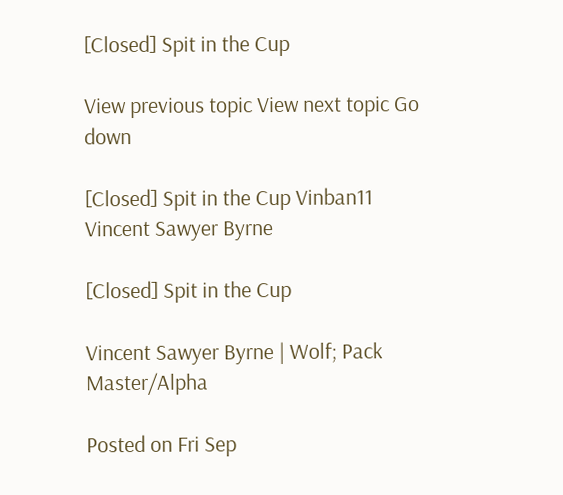[Closed] Spit in the Cup

View previous topic View next topic Go down

[Closed] Spit in the Cup Vinban11
Vincent Sawyer Byrne

[Closed] Spit in the Cup

Vincent Sawyer Byrne | Wolf; Pack Master/Alpha

Posted on Fri Sep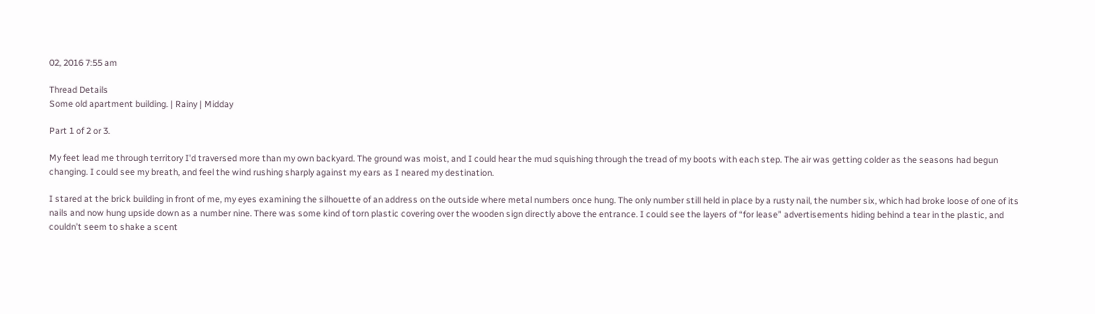02, 2016 7:55 am

Thread Details
Some old apartment building. | Rainy | Midday

Part 1 of 2 or 3.

My feet lead me through territory I'd traversed more than my own backyard. The ground was moist, and I could hear the mud squishing through the tread of my boots with each step. The air was getting colder as the seasons had begun changing. I could see my breath, and feel the wind rushing sharply against my ears as I neared my destination.

I stared at the brick building in front of me, my eyes examining the silhouette of an address on the outside where metal numbers once hung. The only number still held in place by a rusty nail, the number six, which had broke loose of one of its nails and now hung upside down as a number nine. There was some kind of torn plastic covering over the wooden sign directly above the entrance. I could see the layers of “for lease” advertisements hiding behind a tear in the plastic, and couldn’t seem to shake a scent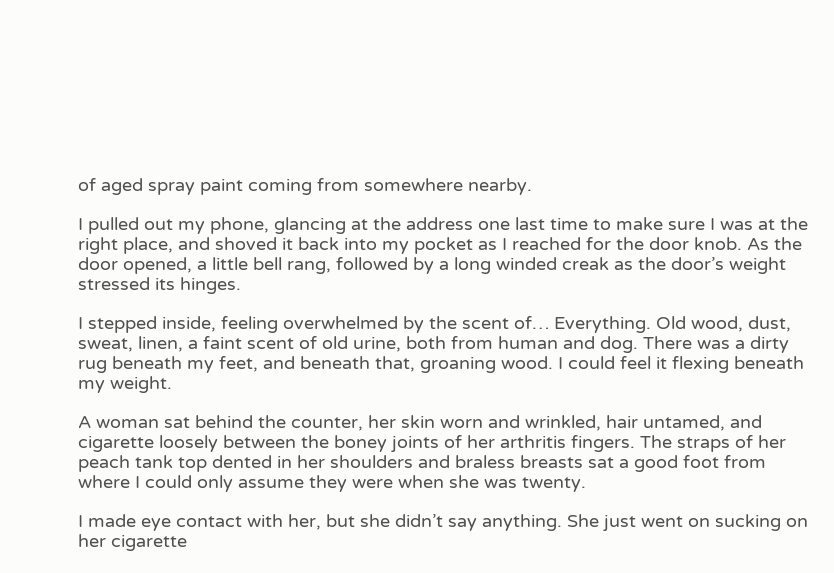of aged spray paint coming from somewhere nearby.

I pulled out my phone, glancing at the address one last time to make sure I was at the right place, and shoved it back into my pocket as I reached for the door knob. As the door opened, a little bell rang, followed by a long winded creak as the door’s weight stressed its hinges.

I stepped inside, feeling overwhelmed by the scent of… Everything. Old wood, dust, sweat, linen, a faint scent of old urine, both from human and dog. There was a dirty rug beneath my feet, and beneath that, groaning wood. I could feel it flexing beneath my weight.

A woman sat behind the counter, her skin worn and wrinkled, hair untamed, and cigarette loosely between the boney joints of her arthritis fingers. The straps of her peach tank top dented in her shoulders and braless breasts sat a good foot from where I could only assume they were when she was twenty.

I made eye contact with her, but she didn’t say anything. She just went on sucking on her cigarette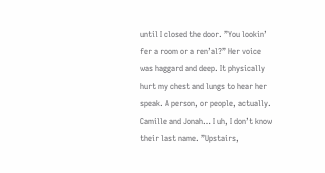until I closed the door. ”You lookin’ fer a room or a ren’al?” Her voice was haggard and deep. It physically hurt my chest and lungs to hear her speak. A person, or people, actually. Camille and Jonah… I uh, I don’t know their last name. ”Upstairs,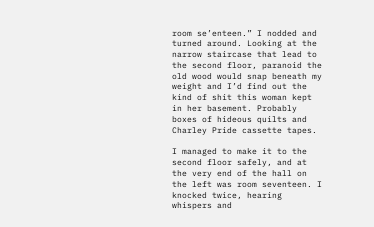room se’enteen.” I nodded and turned around. Looking at the narrow staircase that lead to the second floor, paranoid the old wood would snap beneath my weight and I’d find out the kind of shit this woman kept in her basement. Probably boxes of hideous quilts and Charley Pride cassette tapes.

I managed to make it to the second floor safely, and at the very end of the hall on the left was room seventeen. I knocked twice, hearing whispers and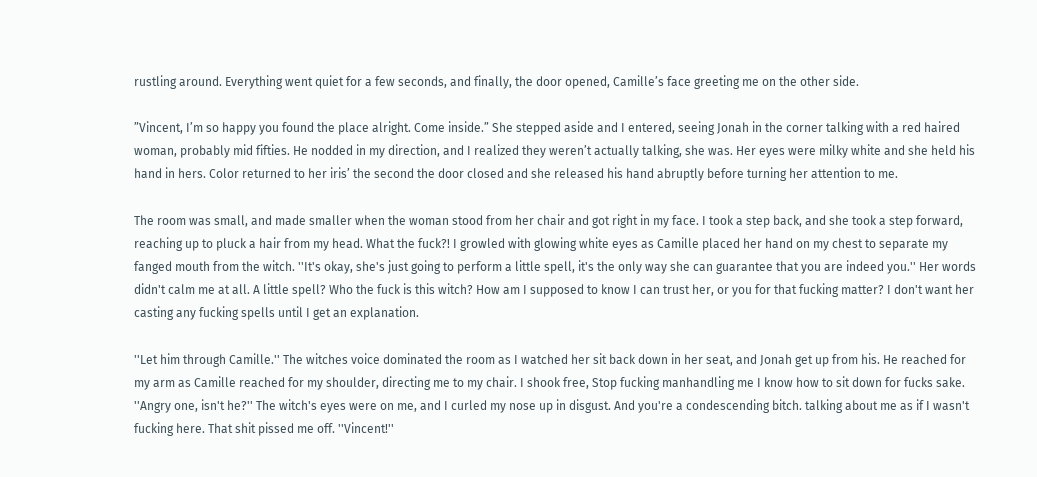rustling around. Everything went quiet for a few seconds, and finally, the door opened, Camille’s face greeting me on the other side.

”Vincent, I’m so happy you found the place alright. Come inside.” She stepped aside and I entered, seeing Jonah in the corner talking with a red haired woman, probably mid fifties. He nodded in my direction, and I realized they weren’t actually talking, she was. Her eyes were milky white and she held his hand in hers. Color returned to her iris’ the second the door closed and she released his hand abruptly before turning her attention to me.

The room was small, and made smaller when the woman stood from her chair and got right in my face. I took a step back, and she took a step forward, reaching up to pluck a hair from my head. What the fuck?! I growled with glowing white eyes as Camille placed her hand on my chest to separate my fanged mouth from the witch. ''It's okay, she's just going to perform a little spell, it's the only way she can guarantee that you are indeed you.'' Her words didn't calm me at all. A little spell? Who the fuck is this witch? How am I supposed to know I can trust her, or you for that fucking matter? I don't want her casting any fucking spells until I get an explanation.

''Let him through Camille.'' The witches voice dominated the room as I watched her sit back down in her seat, and Jonah get up from his. He reached for my arm as Camille reached for my shoulder, directing me to my chair. I shook free, Stop fucking manhandling me I know how to sit down for fucks sake. ''Angry one, isn't he?'' The witch's eyes were on me, and I curled my nose up in disgust. And you're a condescending bitch. talking about me as if I wasn't fucking here. That shit pissed me off. ''Vincent!''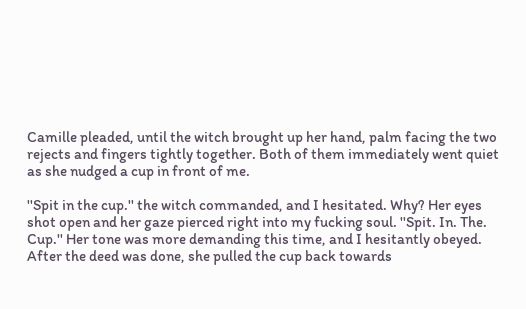Camille pleaded, until the witch brought up her hand, palm facing the two rejects and fingers tightly together. Both of them immediately went quiet as she nudged a cup in front of me.

''Spit in the cup.'' the witch commanded, and I hesitated. Why? Her eyes shot open and her gaze pierced right into my fucking soul. ''Spit. In. The. Cup.'' Her tone was more demanding this time, and I hesitantly obeyed. After the deed was done, she pulled the cup back towards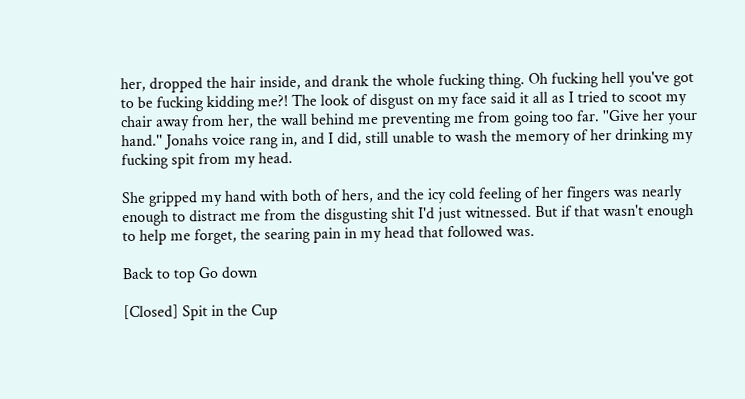her, dropped the hair inside, and drank the whole fucking thing. Oh fucking hell you've got to be fucking kidding me?! The look of disgust on my face said it all as I tried to scoot my chair away from her, the wall behind me preventing me from going too far. ''Give her your hand.'' Jonahs voice rang in, and I did, still unable to wash the memory of her drinking my fucking spit from my head.

She gripped my hand with both of hers, and the icy cold feeling of her fingers was nearly enough to distract me from the disgusting shit I'd just witnessed. But if that wasn't enough to help me forget, the searing pain in my head that followed was.

Back to top Go down

[Closed] Spit in the Cup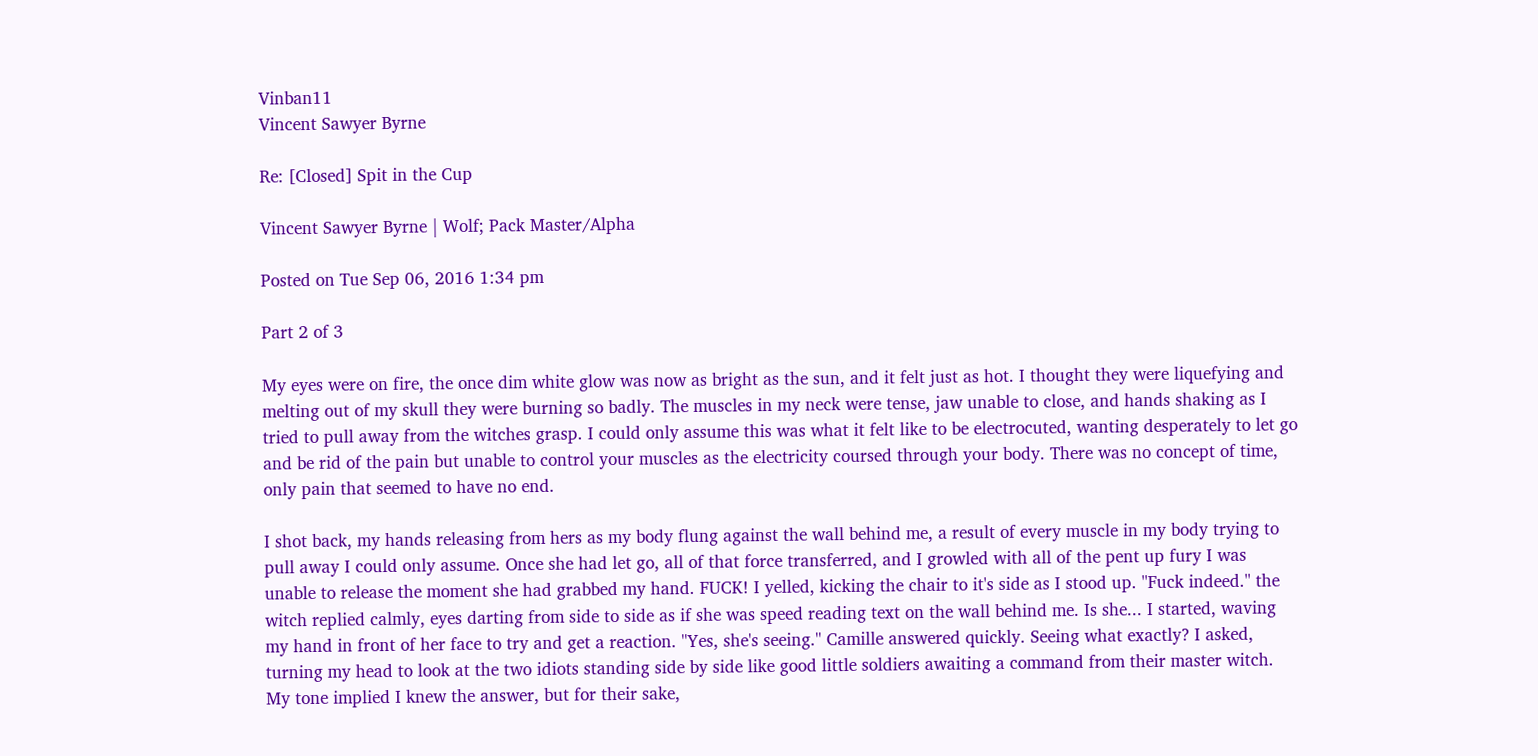Vinban11
Vincent Sawyer Byrne

Re: [Closed] Spit in the Cup

Vincent Sawyer Byrne | Wolf; Pack Master/Alpha

Posted on Tue Sep 06, 2016 1:34 pm

Part 2 of 3

My eyes were on fire, the once dim white glow was now as bright as the sun, and it felt just as hot. I thought they were liquefying and melting out of my skull they were burning so badly. The muscles in my neck were tense, jaw unable to close, and hands shaking as I tried to pull away from the witches grasp. I could only assume this was what it felt like to be electrocuted, wanting desperately to let go and be rid of the pain but unable to control your muscles as the electricity coursed through your body. There was no concept of time, only pain that seemed to have no end.

I shot back, my hands releasing from hers as my body flung against the wall behind me, a result of every muscle in my body trying to pull away I could only assume. Once she had let go, all of that force transferred, and I growled with all of the pent up fury I was unable to release the moment she had grabbed my hand. FUCK! I yelled, kicking the chair to it's side as I stood up. ''Fuck indeed.'' the witch replied calmly, eyes darting from side to side as if she was speed reading text on the wall behind me. Is she... I started, waving my hand in front of her face to try and get a reaction. ''Yes, she's seeing.'' Camille answered quickly. Seeing what exactly? I asked, turning my head to look at the two idiots standing side by side like good little soldiers awaiting a command from their master witch. My tone implied I knew the answer, but for their sake,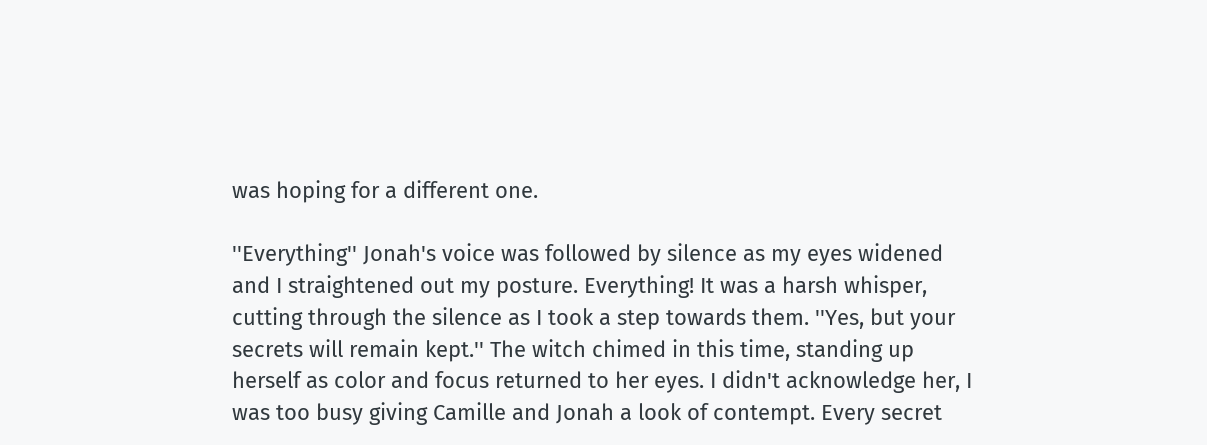was hoping for a different one.

''Everything'' Jonah's voice was followed by silence as my eyes widened and I straightened out my posture. Everything! It was a harsh whisper, cutting through the silence as I took a step towards them. ''Yes, but your secrets will remain kept.'' The witch chimed in this time, standing up herself as color and focus returned to her eyes. I didn't acknowledge her, I was too busy giving Camille and Jonah a look of contempt. Every secret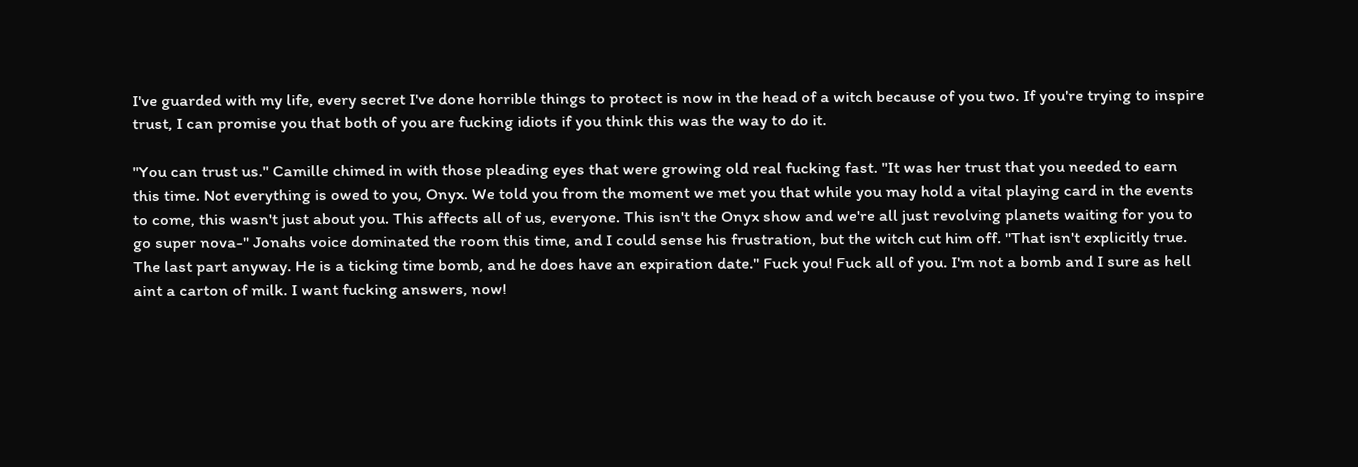I've guarded with my life, every secret I've done horrible things to protect is now in the head of a witch because of you two. If you're trying to inspire trust, I can promise you that both of you are fucking idiots if you think this was the way to do it.

''You can trust us.'' Camille chimed in with those pleading eyes that were growing old real fucking fast. ''It was her trust that you needed to earn this time. Not everything is owed to you, Onyx. We told you from the moment we met you that while you may hold a vital playing card in the events to come, this wasn't just about you. This affects all of us, everyone. This isn't the Onyx show and we're all just revolving planets waiting for you to go super nova-'' Jonahs voice dominated the room this time, and I could sense his frustration, but the witch cut him off. ''That isn't explicitly true. The last part anyway. He is a ticking time bomb, and he does have an expiration date.'' Fuck you! Fuck all of you. I'm not a bomb and I sure as hell aint a carton of milk. I want fucking answers, now!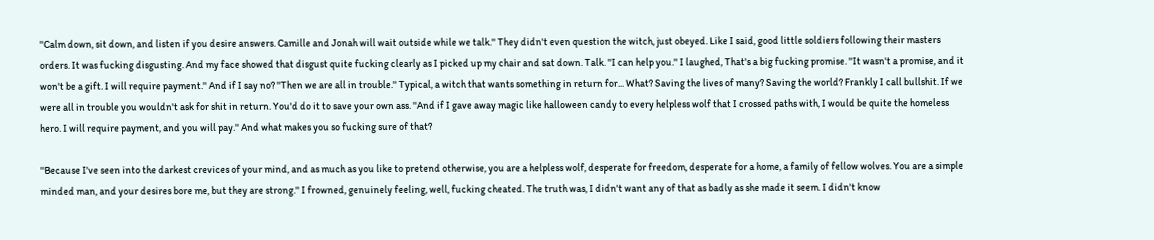''Calm down, sit down, and listen if you desire answers. Camille and Jonah will wait outside while we talk.'' They didn't even question the witch, just obeyed. Like I said, good little soldiers following their masters orders. It was fucking disgusting. And my face showed that disgust quite fucking clearly as I picked up my chair and sat down. Talk. ''I can help you.'' I laughed, That's a big fucking promise. ''It wasn't a promise, and it won't be a gift. I will require payment.'' And if I say no? ''Then we are all in trouble.'' Typical, a witch that wants something in return for... What? Saving the lives of many? Saving the world? Frankly I call bullshit. If we were all in trouble you wouldn't ask for shit in return. You'd do it to save your own ass. ''And if I gave away magic like halloween candy to every helpless wolf that I crossed paths with, I would be quite the homeless hero. I will require payment, and you will pay.'' And what makes you so fucking sure of that?

''Because I've seen into the darkest crevices of your mind, and as much as you like to pretend otherwise, you are a helpless wolf, desperate for freedom, desperate for a home, a family of fellow wolves. You are a simple minded man, and your desires bore me, but they are strong.'' I frowned, genuinely feeling, well, fucking cheated. The truth was, I didn't want any of that as badly as she made it seem. I didn't know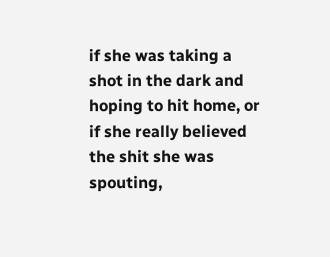if she was taking a shot in the dark and hoping to hit home, or if she really believed the shit she was spouting,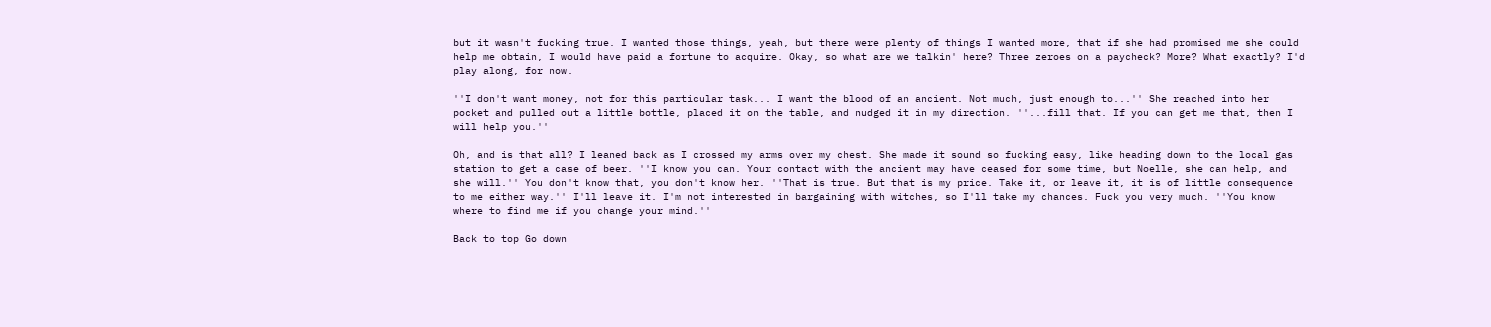but it wasn't fucking true. I wanted those things, yeah, but there were plenty of things I wanted more, that if she had promised me she could help me obtain, I would have paid a fortune to acquire. Okay, so what are we talkin' here? Three zeroes on a paycheck? More? What exactly? I'd play along, for now.

''I don't want money, not for this particular task... I want the blood of an ancient. Not much, just enough to...'' She reached into her pocket and pulled out a little bottle, placed it on the table, and nudged it in my direction. ''...fill that. If you can get me that, then I will help you.''

Oh, and is that all? I leaned back as I crossed my arms over my chest. She made it sound so fucking easy, like heading down to the local gas station to get a case of beer. ''I know you can. Your contact with the ancient may have ceased for some time, but Noelle, she can help, and she will.'' You don't know that, you don't know her. ''That is true. But that is my price. Take it, or leave it, it is of little consequence to me either way.'' I'll leave it. I'm not interested in bargaining with witches, so I'll take my chances. Fuck you very much. ''You know where to find me if you change your mind.''

Back to top Go down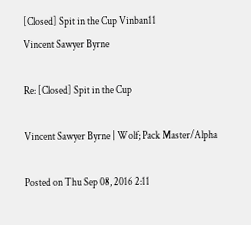[Closed] Spit in the Cup Vinban11
Vincent Sawyer Byrne

Re: [Closed] Spit in the Cup

Vincent Sawyer Byrne | Wolf; Pack Master/Alpha

Posted on Thu Sep 08, 2016 2:11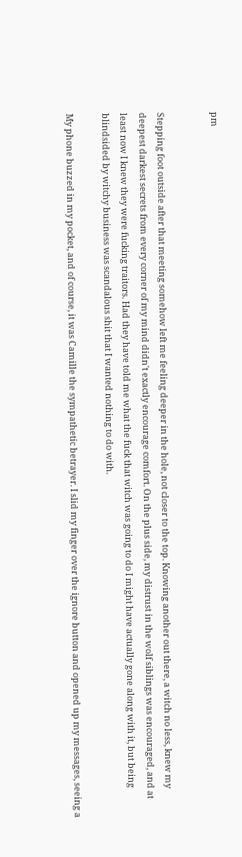pm


Stepping foot outside after that meeting somehow left me feeling deeper in the hole, not closer to the top. Knowing another out there, a witch no less, knew my deepest darkest secrets from every corner of my mind didn't exactly encourage comfort. On the plus side, my distrust in the wolf siblings was encouraged, and at least now I knew they were fucking traitors. Had they have told me what the fuck that witch was going to do I might have actually gone along with it, but being blindsided by witchy business was scandalous shit that I wanted nothing to do with.

My phone buzzed in my pocket, and of course, it was Camille the sympathetic betrayer. I slid my finger over the ignore button and opened up my messages, seeing a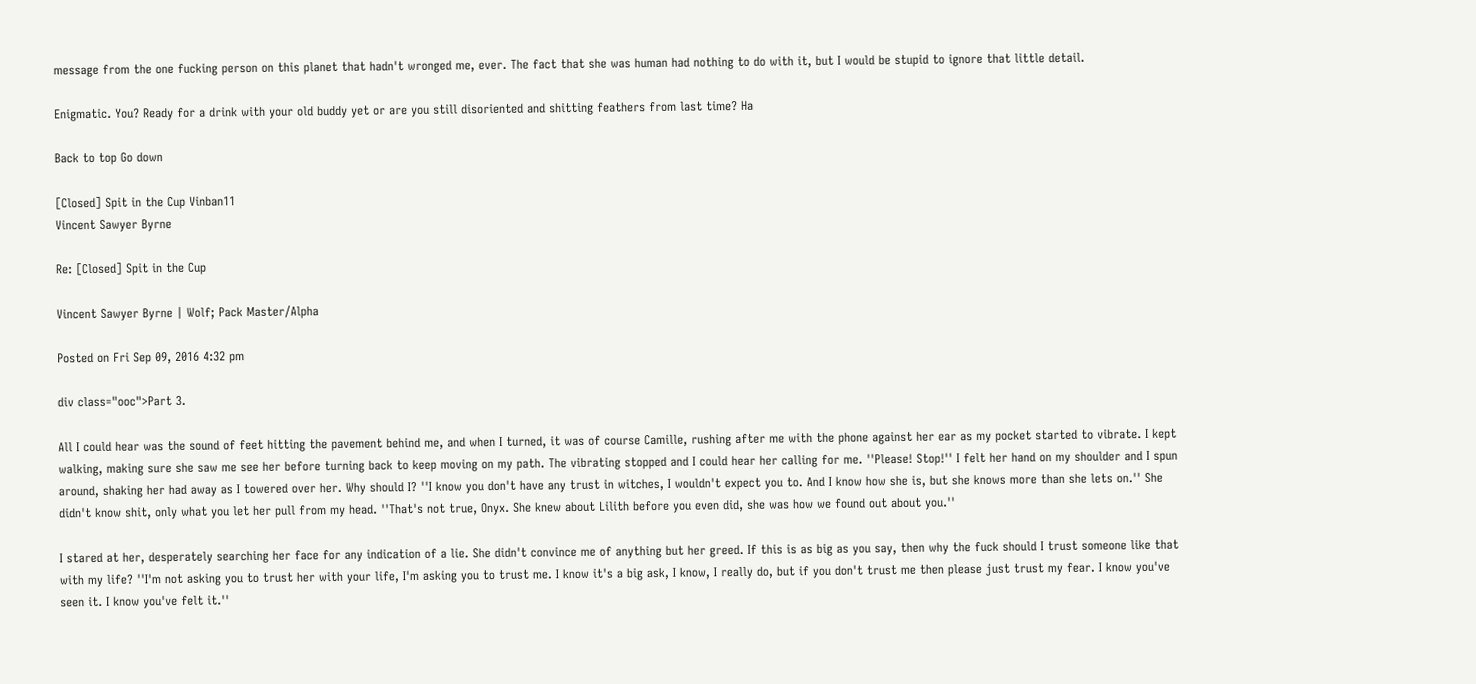message from the one fucking person on this planet that hadn't wronged me, ever. The fact that she was human had nothing to do with it, but I would be stupid to ignore that little detail.

Enigmatic. You? Ready for a drink with your old buddy yet or are you still disoriented and shitting feathers from last time? Ha

Back to top Go down

[Closed] Spit in the Cup Vinban11
Vincent Sawyer Byrne

Re: [Closed] Spit in the Cup

Vincent Sawyer Byrne | Wolf; Pack Master/Alpha

Posted on Fri Sep 09, 2016 4:32 pm

div class="ooc">Part 3.

All I could hear was the sound of feet hitting the pavement behind me, and when I turned, it was of course Camille, rushing after me with the phone against her ear as my pocket started to vibrate. I kept walking, making sure she saw me see her before turning back to keep moving on my path. The vibrating stopped and I could hear her calling for me. ''Please! Stop!'' I felt her hand on my shoulder and I spun around, shaking her had away as I towered over her. Why should I? ''I know you don't have any trust in witches, I wouldn't expect you to. And I know how she is, but she knows more than she lets on.'' She didn't know shit, only what you let her pull from my head. ''That's not true, Onyx. She knew about Lilith before you even did, she was how we found out about you.''

I stared at her, desperately searching her face for any indication of a lie. She didn't convince me of anything but her greed. If this is as big as you say, then why the fuck should I trust someone like that with my life? ''I'm not asking you to trust her with your life, I'm asking you to trust me. I know it's a big ask, I know, I really do, but if you don't trust me then please just trust my fear. I know you've seen it. I know you've felt it.''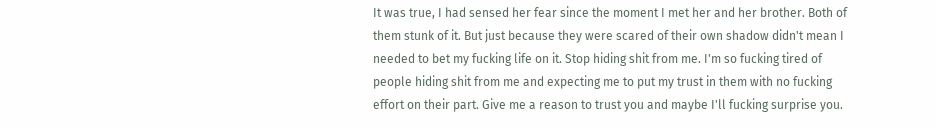It was true, I had sensed her fear since the moment I met her and her brother. Both of them stunk of it. But just because they were scared of their own shadow didn't mean I needed to bet my fucking life on it. Stop hiding shit from me. I'm so fucking tired of people hiding shit from me and expecting me to put my trust in them with no fucking effort on their part. Give me a reason to trust you and maybe I'll fucking surprise you.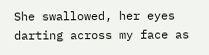She swallowed, her eyes darting across my face as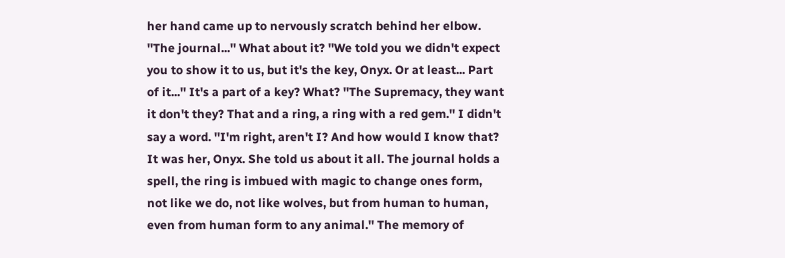her hand came up to nervously scratch behind her elbow. ''The journal...'' What about it? ''We told you we didn't expect you to show it to us, but it's the key, Onyx. Or at least... Part of it...'' It's a part of a key? What? ''The Supremacy, they want it don't they? That and a ring, a ring with a red gem.'' I didn't say a word. ''I'm right, aren't I? And how would I know that? It was her, Onyx. She told us about it all. The journal holds a spell, the ring is imbued with magic to change ones form, not like we do, not like wolves, but from human to human, even from human form to any animal.'' The memory of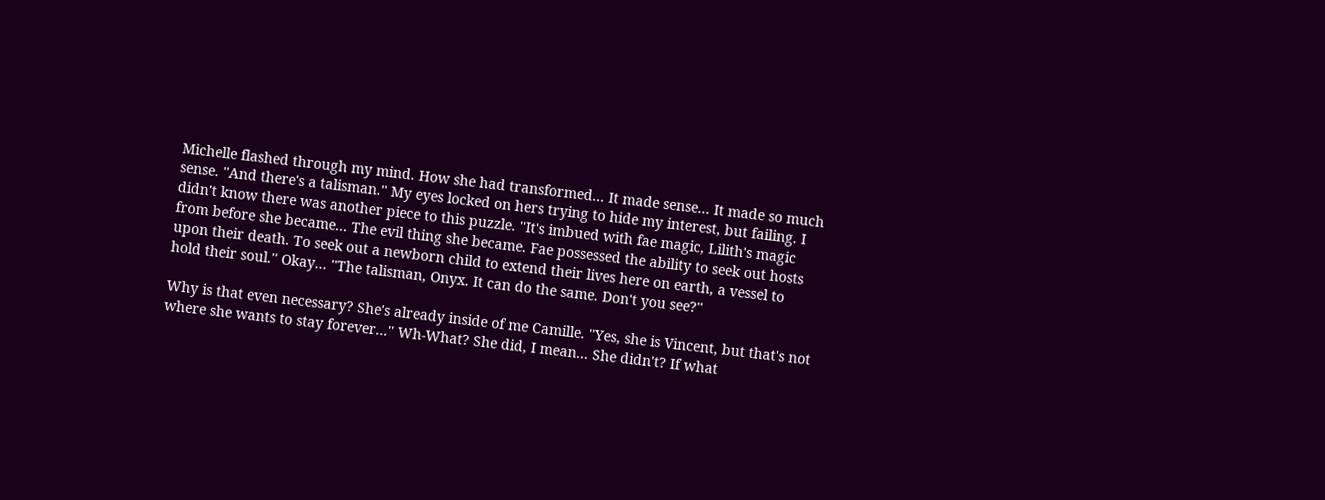Michelle flashed through my mind. How she had transformed... It made sense... It made so much sense. ''And there's a talisman.'' My eyes locked on hers trying to hide my interest, but failing. I didn't know there was another piece to this puzzle. ''It's imbued with fae magic, Lilith's magic from before she became... The evil thing she became. Fae possessed the ability to seek out hosts upon their death. To seek out a newborn child to extend their lives here on earth, a vessel to hold their soul.'' Okay... ''The talisman, Onyx. It can do the same. Don't you see?''

Why is that even necessary? She's already inside of me Camille. ''Yes, she is Vincent, but that's not where she wants to stay forever...'' Wh-What? She did, I mean... She didn't? If what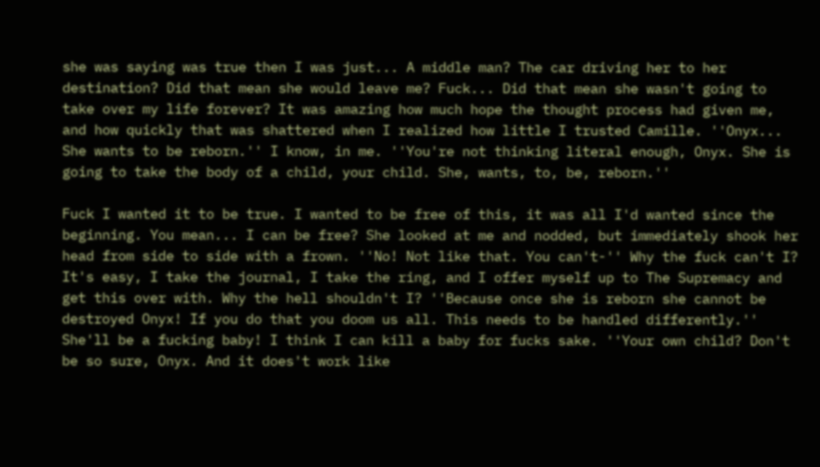she was saying was true then I was just... A middle man? The car driving her to her destination? Did that mean she would leave me? Fuck... Did that mean she wasn't going to take over my life forever? It was amazing how much hope the thought process had given me, and how quickly that was shattered when I realized how little I trusted Camille. ''Onyx... She wants to be reborn.'' I know, in me. ''You're not thinking literal enough, Onyx. She is going to take the body of a child, your child. She, wants, to, be, reborn.''

Fuck I wanted it to be true. I wanted to be free of this, it was all I'd wanted since the beginning. You mean... I can be free? She looked at me and nodded, but immediately shook her head from side to side with a frown. ''No! Not like that. You can't-'' Why the fuck can't I? It's easy, I take the journal, I take the ring, and I offer myself up to The Supremacy and get this over with. Why the hell shouldn't I? ''Because once she is reborn she cannot be destroyed Onyx! If you do that you doom us all. This needs to be handled differently.'' She'll be a fucking baby! I think I can kill a baby for fucks sake. ''Your own child? Don't be so sure, Onyx. And it does't work like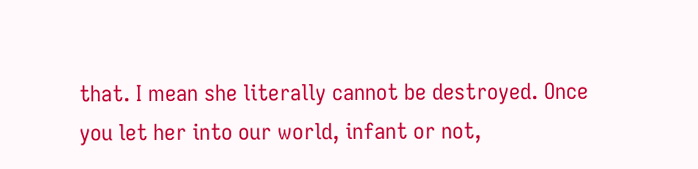that. I mean she literally cannot be destroyed. Once you let her into our world, infant or not,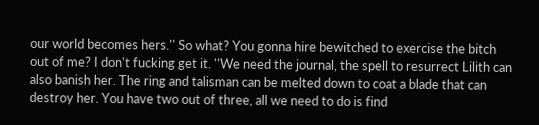our world becomes hers.'' So what? You gonna hire bewitched to exercise the bitch out of me? I don't fucking get it. ''We need the journal, the spell to resurrect Lilith can also banish her. The ring and talisman can be melted down to coat a blade that can destroy her. You have two out of three, all we need to do is find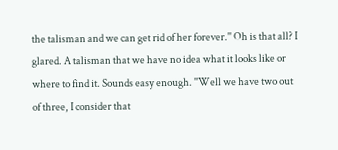the talisman and we can get rid of her forever.'' Oh is that all? I glared. A talisman that we have no idea what it looks like or where to find it. Sounds easy enough. ''Well we have two out of three, I consider that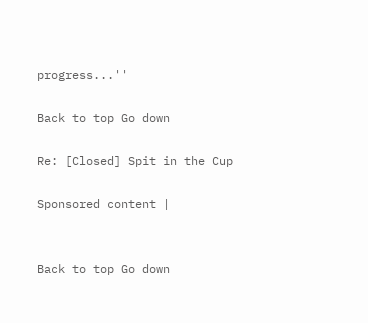progress...''

Back to top Go down

Re: [Closed] Spit in the Cup

Sponsored content |


Back to top Go down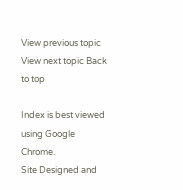View previous topic View next topic Back to top

Index is best viewed using Google Chrome.
Site Designed and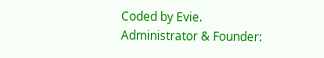Coded by Evie.
Administrator & Founder: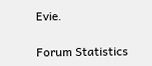Evie.

Forum Statistics